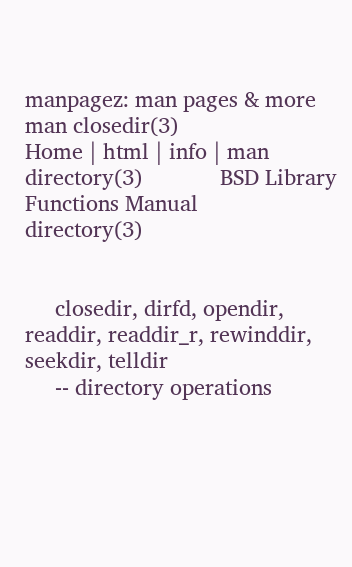manpagez: man pages & more
man closedir(3)
Home | html | info | man
directory(3)             BSD Library Functions Manual             directory(3)


     closedir, dirfd, opendir, readdir, readdir_r, rewinddir, seekdir, telldir
     -- directory operations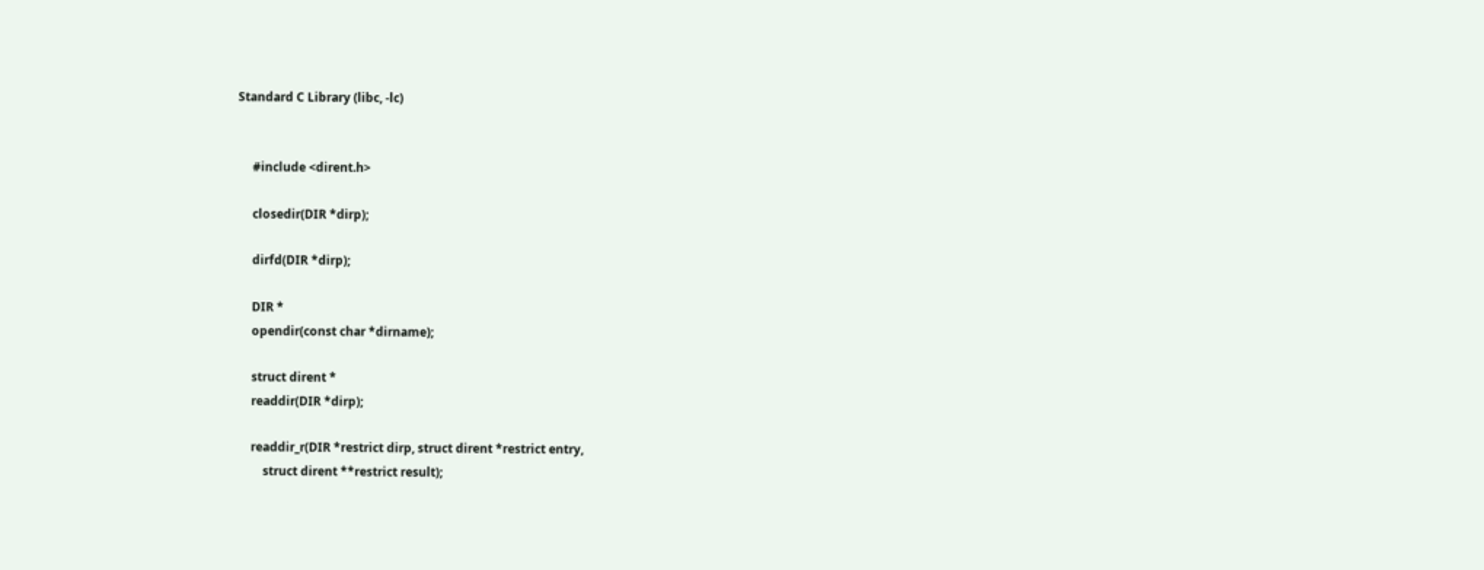Standard C Library (libc, -lc)


     #include <dirent.h>

     closedir(DIR *dirp);

     dirfd(DIR *dirp);

     DIR *
     opendir(const char *dirname);

     struct dirent *
     readdir(DIR *dirp);

     readdir_r(DIR *restrict dirp, struct dirent *restrict entry,
         struct dirent **restrict result);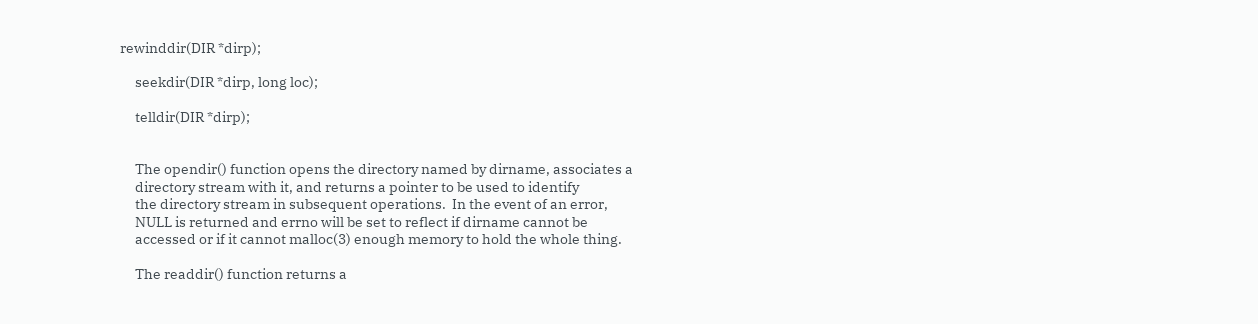rewinddir(DIR *dirp);

     seekdir(DIR *dirp, long loc);

     telldir(DIR *dirp);


     The opendir() function opens the directory named by dirname, associates a
     directory stream with it, and returns a pointer to be used to identify
     the directory stream in subsequent operations.  In the event of an error,
     NULL is returned and errno will be set to reflect if dirname cannot be
     accessed or if it cannot malloc(3) enough memory to hold the whole thing.

     The readdir() function returns a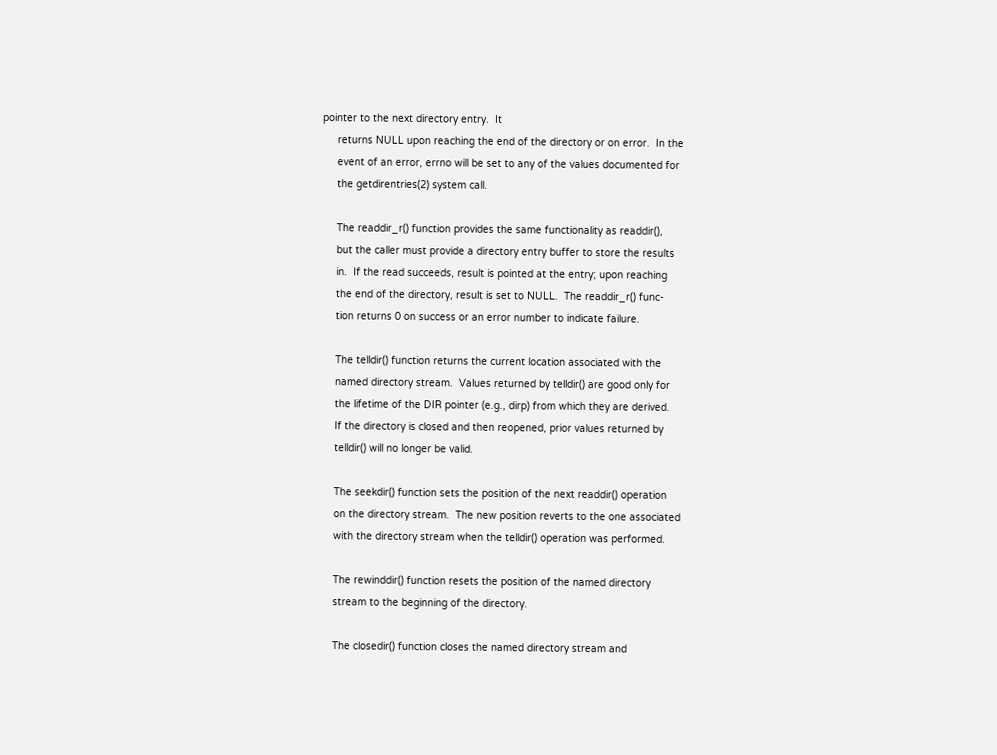pointer to the next directory entry.  It
     returns NULL upon reaching the end of the directory or on error.  In the
     event of an error, errno will be set to any of the values documented for
     the getdirentries(2) system call.

     The readdir_r() function provides the same functionality as readdir(),
     but the caller must provide a directory entry buffer to store the results
     in.  If the read succeeds, result is pointed at the entry; upon reaching
     the end of the directory, result is set to NULL.  The readdir_r() func-
     tion returns 0 on success or an error number to indicate failure.

     The telldir() function returns the current location associated with the
     named directory stream.  Values returned by telldir() are good only for
     the lifetime of the DIR pointer (e.g., dirp) from which they are derived.
     If the directory is closed and then reopened, prior values returned by
     telldir() will no longer be valid.

     The seekdir() function sets the position of the next readdir() operation
     on the directory stream.  The new position reverts to the one associated
     with the directory stream when the telldir() operation was performed.

     The rewinddir() function resets the position of the named directory
     stream to the beginning of the directory.

     The closedir() function closes the named directory stream and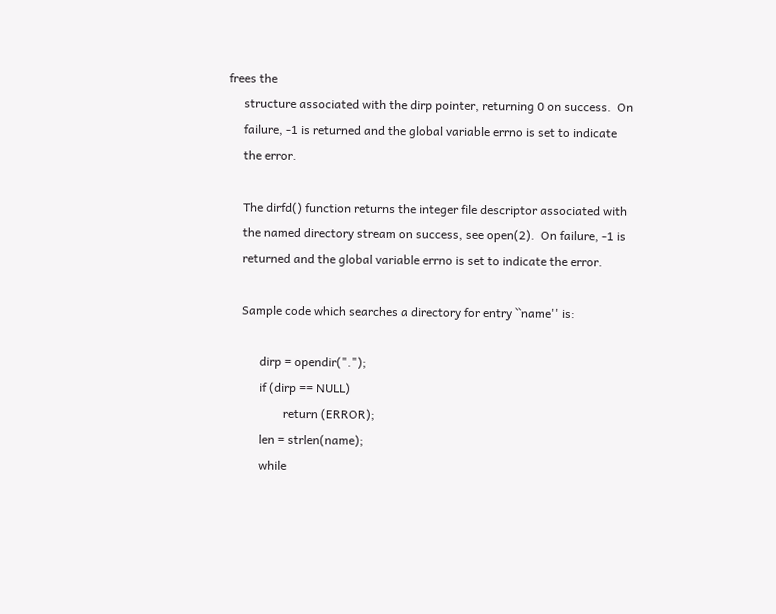frees the
     structure associated with the dirp pointer, returning 0 on success.  On
     failure, -1 is returned and the global variable errno is set to indicate
     the error.

     The dirfd() function returns the integer file descriptor associated with
     the named directory stream on success, see open(2).  On failure, -1 is
     returned and the global variable errno is set to indicate the error.

     Sample code which searches a directory for entry ``name'' is:

           dirp = opendir(".");
           if (dirp == NULL)
                   return (ERROR);
           len = strlen(name);
           while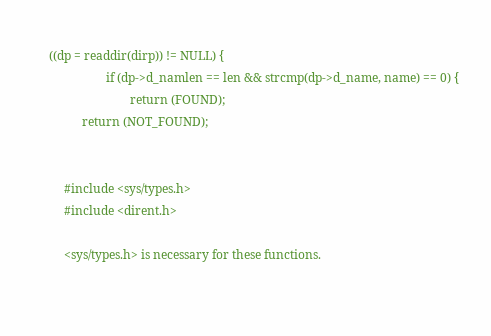((dp = readdir(dirp)) != NULL) {
                   if (dp->d_namlen == len && strcmp(dp->d_name, name) == 0) {
                           return (FOUND);
           return (NOT_FOUND);


     #include <sys/types.h>
     #include <dirent.h>

     <sys/types.h> is necessary for these functions.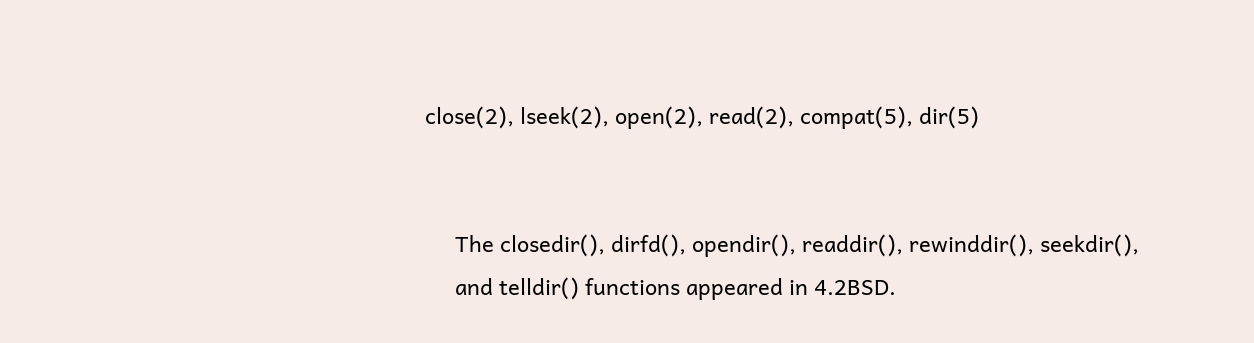close(2), lseek(2), open(2), read(2), compat(5), dir(5)


     The closedir(), dirfd(), opendir(), readdir(), rewinddir(), seekdir(),
     and telldir() functions appeared in 4.2BSD.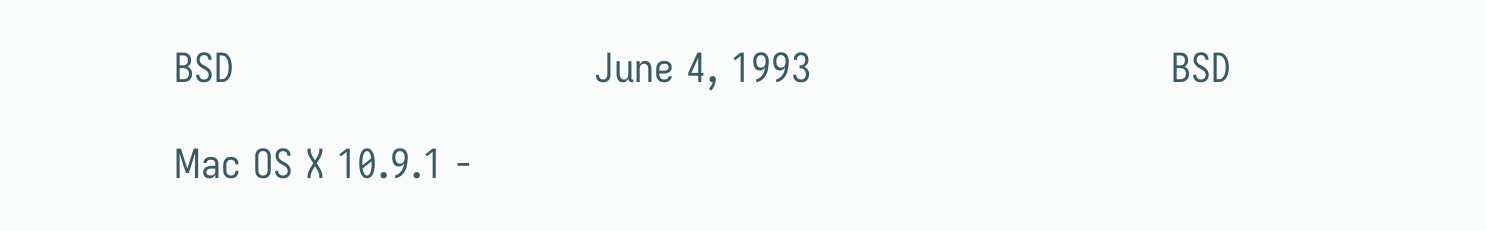BSD                              June 4, 1993                              BSD

Mac OS X 10.9.1 -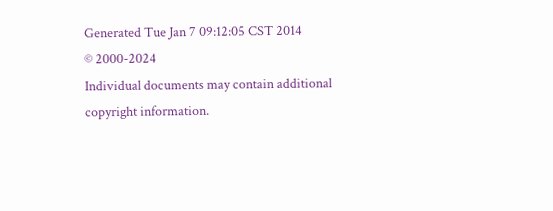Generated Tue Jan 7 09:12:05 CST 2014
© 2000-2024
Individual documents may contain additional copyright information.